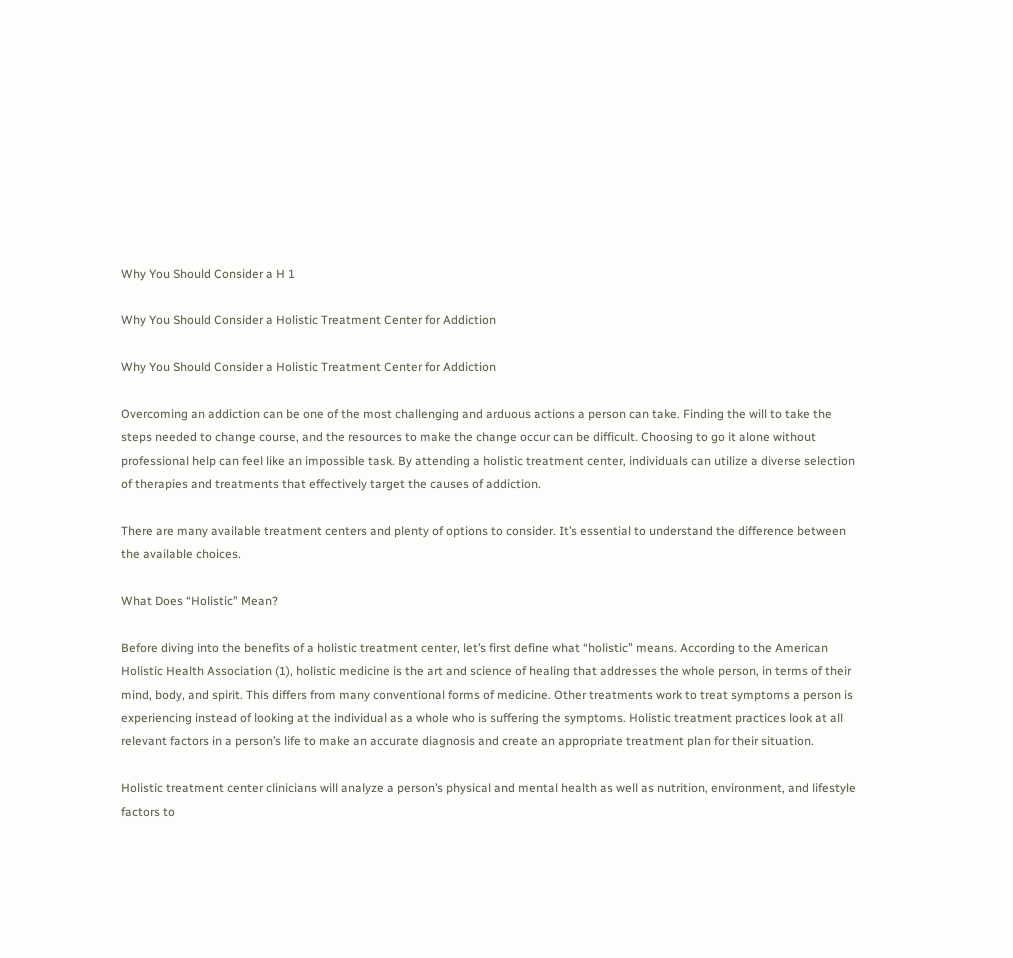Why You Should Consider a H 1

Why You Should Consider a Holistic Treatment Center for Addiction

Why You Should Consider a Holistic Treatment Center for Addiction

Overcoming an addiction can be one of the most challenging and arduous actions a person can take. Finding the will to take the steps needed to change course, and the resources to make the change occur can be difficult. Choosing to go it alone without professional help can feel like an impossible task. By attending a holistic treatment center, individuals can utilize a diverse selection of therapies and treatments that effectively target the causes of addiction.

There are many available treatment centers and plenty of options to consider. It’s essential to understand the difference between the available choices.

What Does “Holistic” Mean?

Before diving into the benefits of a holistic treatment center, let’s first define what “holistic” means. According to the American Holistic Health Association (1), holistic medicine is the art and science of healing that addresses the whole person, in terms of their mind, body, and spirit. This differs from many conventional forms of medicine. Other treatments work to treat symptoms a person is experiencing instead of looking at the individual as a whole who is suffering the symptoms. Holistic treatment practices look at all relevant factors in a person’s life to make an accurate diagnosis and create an appropriate treatment plan for their situation.

Holistic treatment center clinicians will analyze a person’s physical and mental health as well as nutrition, environment, and lifestyle factors to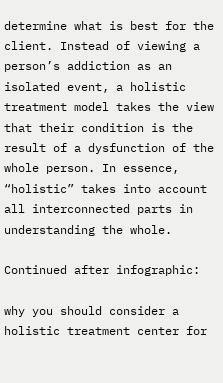determine what is best for the client. Instead of viewing a person’s addiction as an isolated event, a holistic treatment model takes the view that their condition is the result of a dysfunction of the whole person. In essence, “holistic” takes into account all interconnected parts in understanding the whole.

Continued after infographic:

why you should consider a holistic treatment center for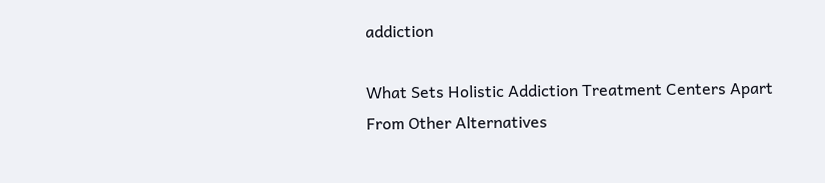addiction

What Sets Holistic Addiction Treatment Centers Apart From Other Alternatives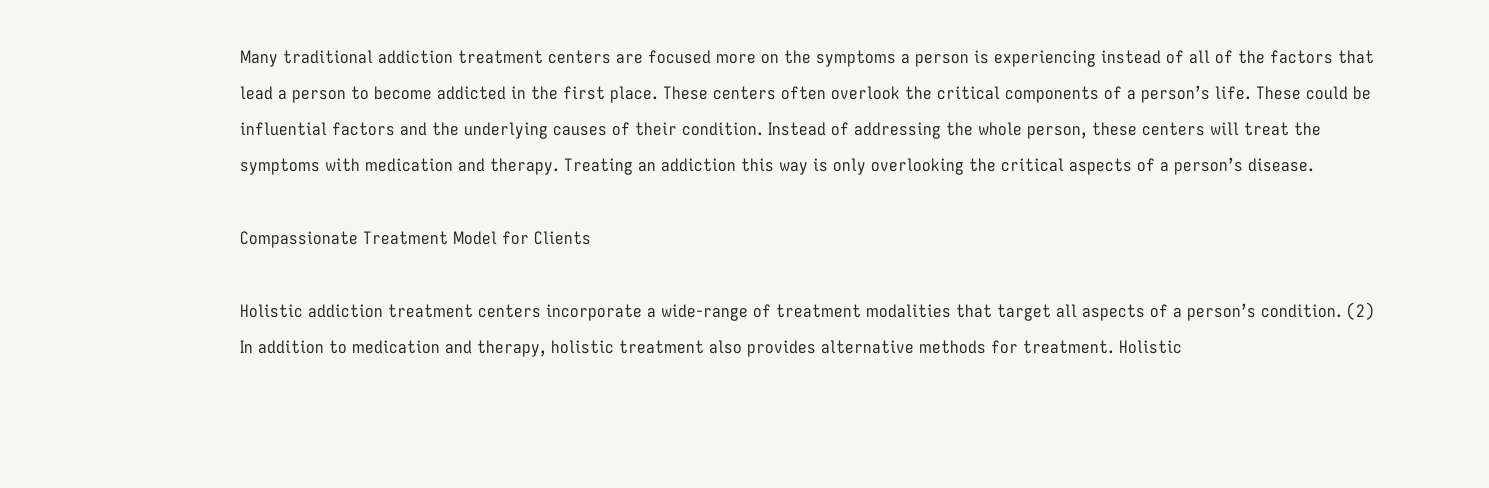Many traditional addiction treatment centers are focused more on the symptoms a person is experiencing instead of all of the factors that lead a person to become addicted in the first place. These centers often overlook the critical components of a person’s life. These could be influential factors and the underlying causes of their condition. Instead of addressing the whole person, these centers will treat the symptoms with medication and therapy. Treating an addiction this way is only overlooking the critical aspects of a person’s disease.

Compassionate Treatment Model for Clients

Holistic addiction treatment centers incorporate a wide-range of treatment modalities that target all aspects of a person’s condition. (2) In addition to medication and therapy, holistic treatment also provides alternative methods for treatment. Holistic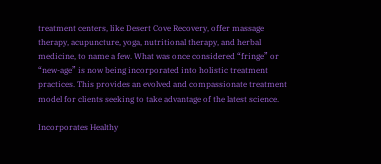treatment centers, like Desert Cove Recovery, offer massage therapy, acupuncture, yoga, nutritional therapy, and herbal medicine, to name a few. What was once considered “fringe” or “new-age” is now being incorporated into holistic treatment practices. This provides an evolved and compassionate treatment model for clients seeking to take advantage of the latest science.

Incorporates Healthy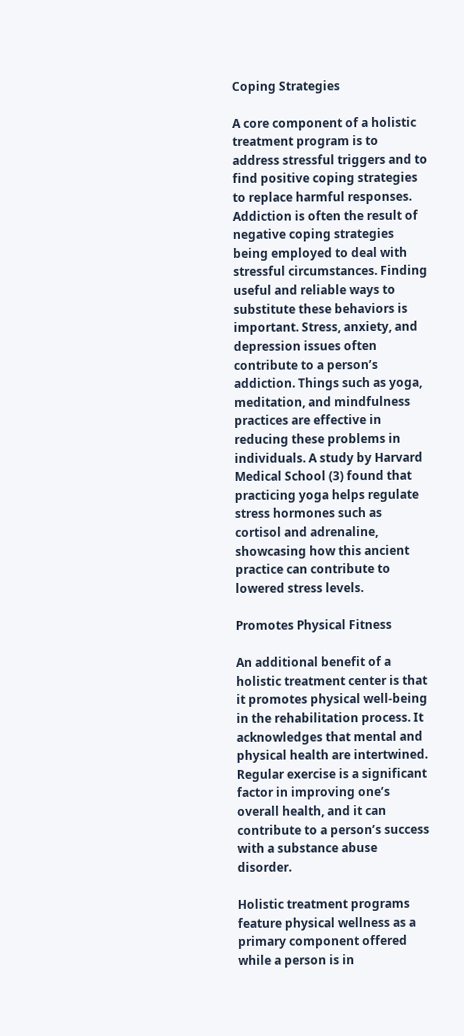Coping Strategies

A core component of a holistic treatment program is to address stressful triggers and to find positive coping strategies to replace harmful responses. Addiction is often the result of negative coping strategies being employed to deal with stressful circumstances. Finding useful and reliable ways to substitute these behaviors is important. Stress, anxiety, and depression issues often contribute to a person’s addiction. Things such as yoga, meditation, and mindfulness practices are effective in reducing these problems in individuals. A study by Harvard Medical School (3) found that practicing yoga helps regulate stress hormones such as cortisol and adrenaline, showcasing how this ancient practice can contribute to lowered stress levels.

Promotes Physical Fitness

An additional benefit of a holistic treatment center is that it promotes physical well-being in the rehabilitation process. It acknowledges that mental and physical health are intertwined. Regular exercise is a significant factor in improving one’s overall health, and it can contribute to a person’s success with a substance abuse disorder.

Holistic treatment programs feature physical wellness as a primary component offered while a person is in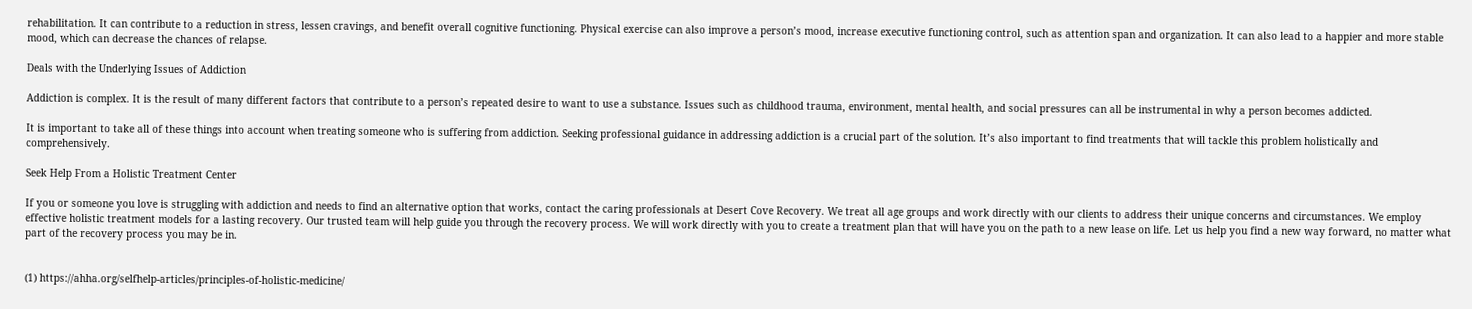rehabilitation. It can contribute to a reduction in stress, lessen cravings, and benefit overall cognitive functioning. Physical exercise can also improve a person’s mood, increase executive functioning control, such as attention span and organization. It can also lead to a happier and more stable mood, which can decrease the chances of relapse.

Deals with the Underlying Issues of Addiction

Addiction is complex. It is the result of many different factors that contribute to a person’s repeated desire to want to use a substance. Issues such as childhood trauma, environment, mental health, and social pressures can all be instrumental in why a person becomes addicted.

It is important to take all of these things into account when treating someone who is suffering from addiction. Seeking professional guidance in addressing addiction is a crucial part of the solution. It’s also important to find treatments that will tackle this problem holistically and comprehensively.

Seek Help From a Holistic Treatment Center

If you or someone you love is struggling with addiction and needs to find an alternative option that works, contact the caring professionals at Desert Cove Recovery. We treat all age groups and work directly with our clients to address their unique concerns and circumstances. We employ effective holistic treatment models for a lasting recovery. Our trusted team will help guide you through the recovery process. We will work directly with you to create a treatment plan that will have you on the path to a new lease on life. Let us help you find a new way forward, no matter what part of the recovery process you may be in.


(1) https://ahha.org/selfhelp-articles/principles-of-holistic-medicine/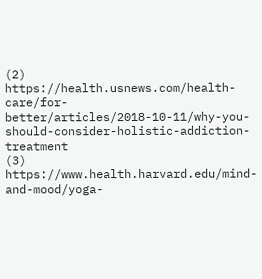(2) https://health.usnews.com/health-care/for-better/articles/2018-10-11/why-you-should-consider-holistic-addiction-treatment
(3) https://www.health.harvard.edu/mind-and-mood/yoga-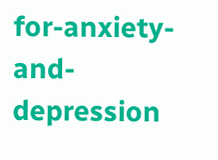for-anxiety-and-depression